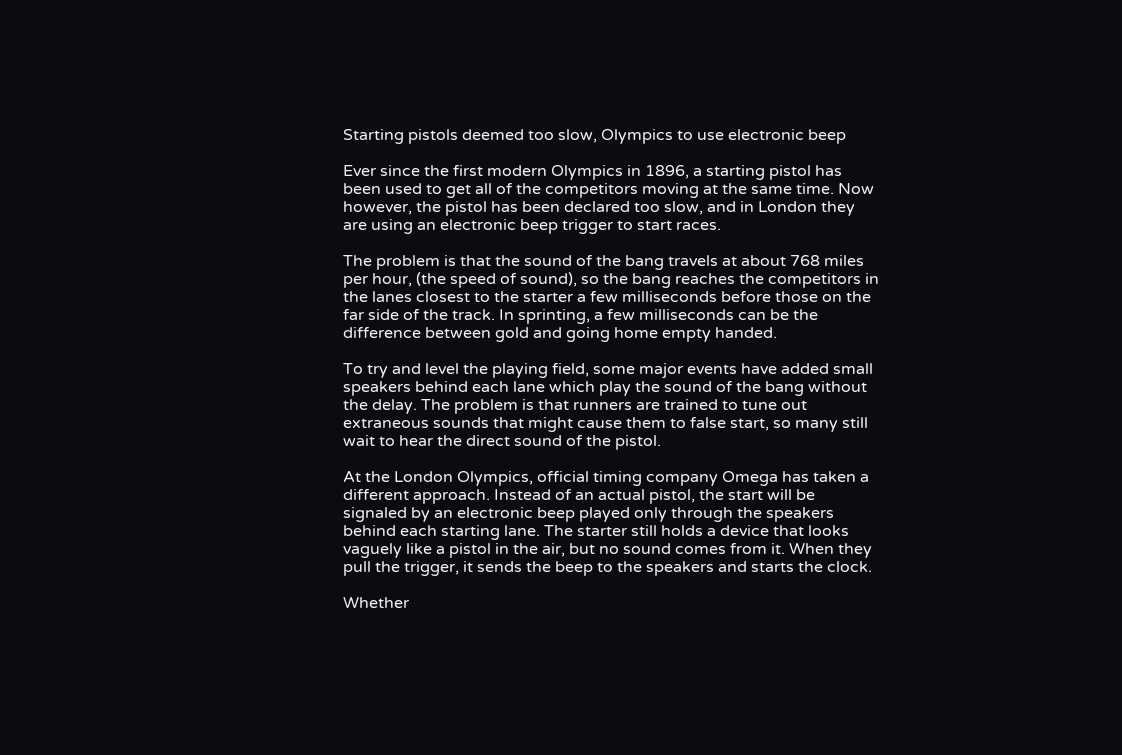Starting pistols deemed too slow, Olympics to use electronic beep

Ever since the first modern Olympics in 1896, a starting pistol has been used to get all of the competitors moving at the same time. Now however, the pistol has been declared too slow, and in London they are using an electronic beep trigger to start races.

The problem is that the sound of the bang travels at about 768 miles per hour, (the speed of sound), so the bang reaches the competitors in the lanes closest to the starter a few milliseconds before those on the far side of the track. In sprinting, a few milliseconds can be the difference between gold and going home empty handed.

To try and level the playing field, some major events have added small speakers behind each lane which play the sound of the bang without the delay. The problem is that runners are trained to tune out extraneous sounds that might cause them to false start, so many still wait to hear the direct sound of the pistol.

At the London Olympics, official timing company Omega has taken a different approach. Instead of an actual pistol, the start will be signaled by an electronic beep played only through the speakers behind each starting lane. The starter still holds a device that looks vaguely like a pistol in the air, but no sound comes from it. When they pull the trigger, it sends the beep to the speakers and starts the clock.

Whether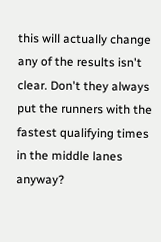this will actually change any of the results isn't clear. Don't they always put the runners with the fastest qualifying times in the middle lanes anyway?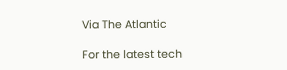Via The Atlantic

For the latest tech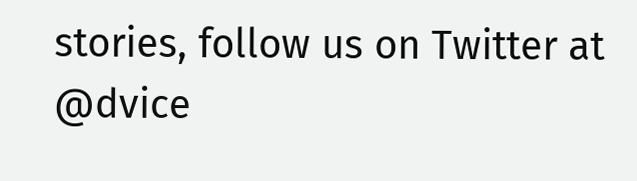stories, follow us on Twitter at @dvice